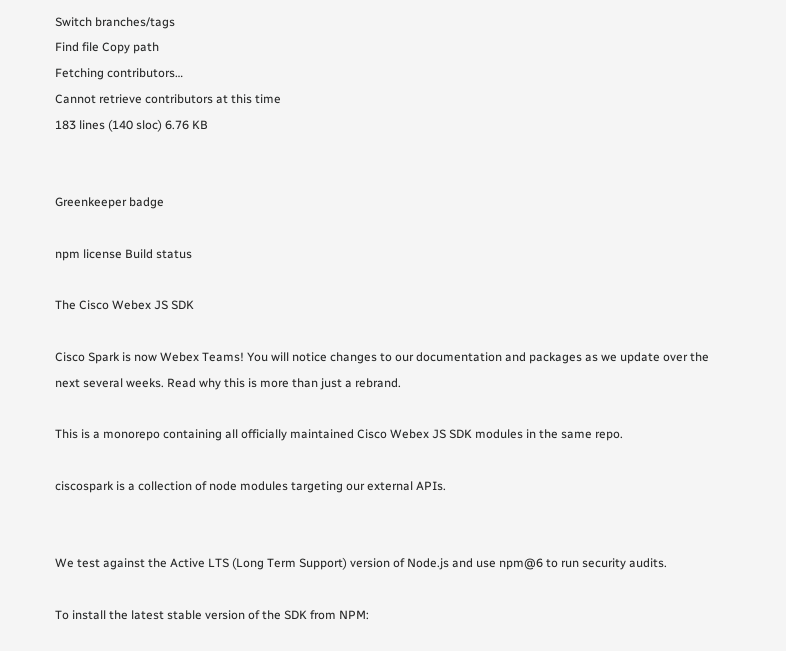Switch branches/tags
Find file Copy path
Fetching contributors…
Cannot retrieve contributors at this time
183 lines (140 sloc) 6.76 KB


Greenkeeper badge

npm license Build status

The Cisco Webex JS SDK

Cisco Spark is now Webex Teams! You will notice changes to our documentation and packages as we update over the next several weeks. Read why this is more than just a rebrand.

This is a monorepo containing all officially maintained Cisco Webex JS SDK modules in the same repo.

ciscospark is a collection of node modules targeting our external APIs.


We test against the Active LTS (Long Term Support) version of Node.js and use npm@6 to run security audits.

To install the latest stable version of the SDK from NPM: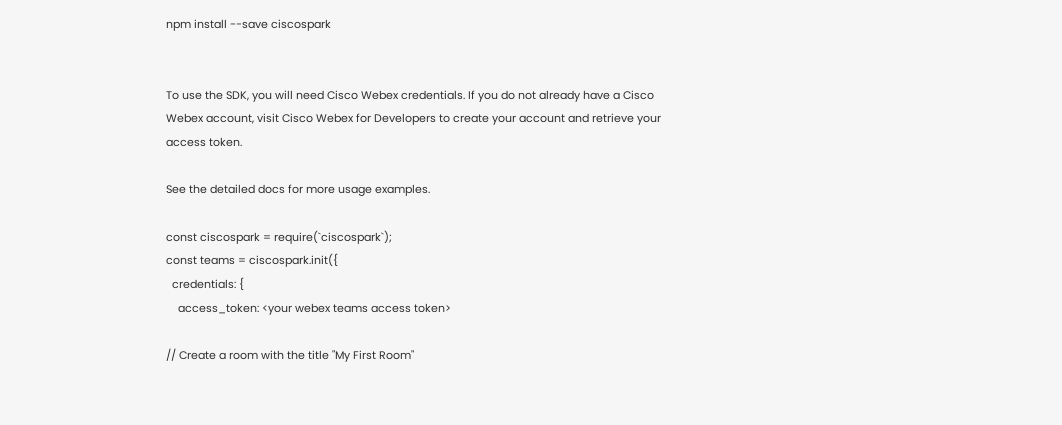npm install --save ciscospark


To use the SDK, you will need Cisco Webex credentials. If you do not already have a Cisco Webex account, visit Cisco Webex for Developers to create your account and retrieve your access token.

See the detailed docs for more usage examples.

const ciscospark = require(`ciscospark`);
const teams = ciscospark.init({
  credentials: {
    access_token: <your webex teams access token>

// Create a room with the title "My First Room"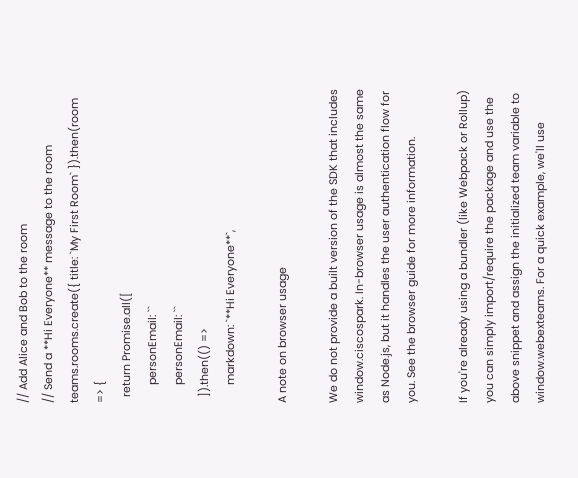// Add Alice and Bob to the room
// Send a **Hi Everyone** message to the room
teams.rooms.create({ title: `My First Room` }).then(room => {
  return Promise.all([
      personEmail: ``
      personEmail: ``
  ]).then(() =>
      markdown: `**Hi Everyone**`,

A note on browser usage

We do not provide a built version of the SDK that includes window.ciscospark. In-browser usage is almost the same as Node.js, but it handles the user authentication flow for you. See the browser guide for more information.

If you're already using a bundler (like Webpack or Rollup) you can simply import/require the package and use the above snippet and assign the initialized team variable to window.webexteams. For a quick example, we'll use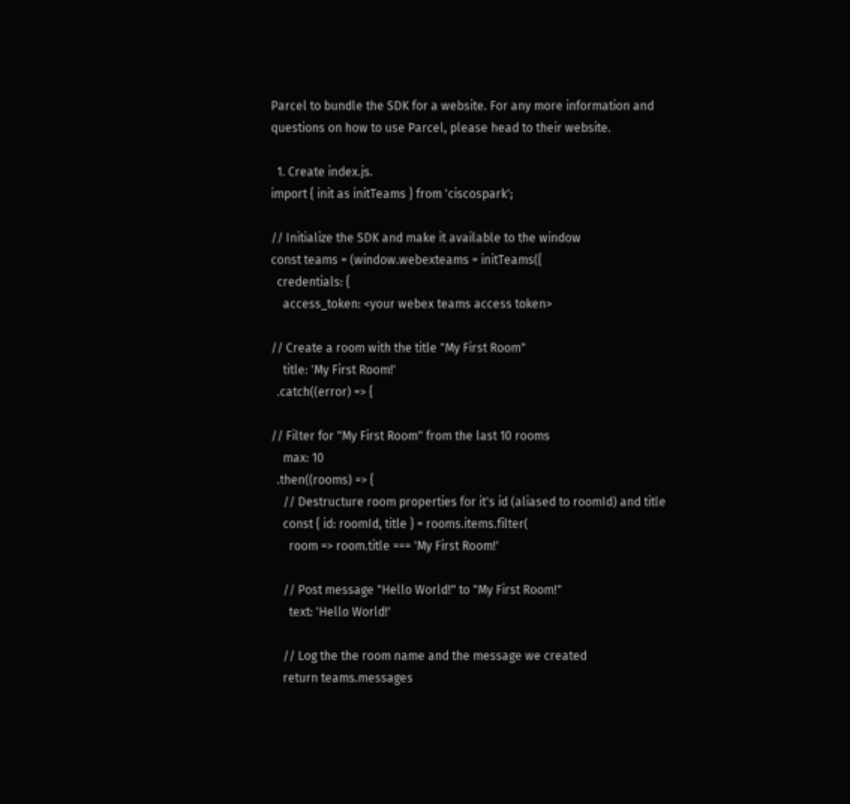Parcel to bundle the SDK for a website. For any more information and questions on how to use Parcel, please head to their website.

  1. Create index.js.
import { init as initTeams } from 'ciscospark';

// Initialize the SDK and make it available to the window
const teams = (window.webexteams = initTeams({
  credentials: {
    access_token: <your webex teams access token>

// Create a room with the title "My First Room"
    title: 'My First Room!'
  .catch((error) => {

// Filter for "My First Room" from the last 10 rooms
    max: 10
  .then((rooms) => {
    // Destructure room properties for it's id (aliased to roomId) and title
    const { id: roomId, title } = rooms.items.filter(
      room => room.title === 'My First Room!'

    // Post message "Hello World!" to "My First Room!"
      text: 'Hello World!'

    // Log the the room name and the message we created
    return teams.messages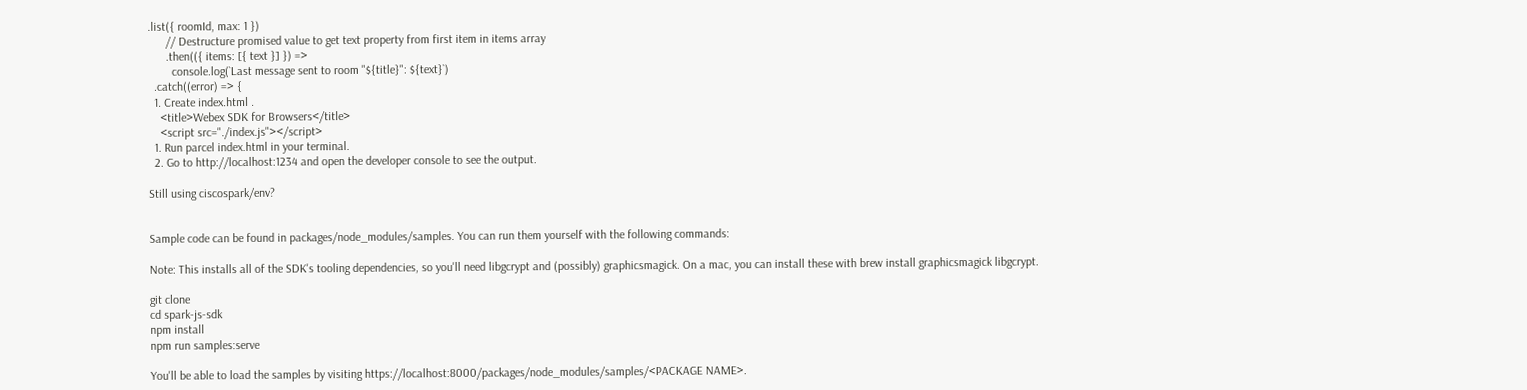.list({ roomId, max: 1 })
      // Destructure promised value to get text property from first item in items array
      .then(({ items: [{ text }] }) =>
        console.log(`Last message sent to room "${title}": ${text}`)
  .catch((error) => {
  1. Create index.html .
    <title>Webex SDK for Browsers</title>
    <script src="./index.js"></script>
  1. Run parcel index.html in your terminal.
  2. Go to http://localhost:1234 and open the developer console to see the output.

Still using ciscospark/env?


Sample code can be found in packages/node_modules/samples. You can run them yourself with the following commands:

Note: This installs all of the SDK's tooling dependencies, so you'll need libgcrypt and (possibly) graphicsmagick. On a mac, you can install these with brew install graphicsmagick libgcrypt.

git clone
cd spark-js-sdk
npm install
npm run samples:serve

You'll be able to load the samples by visiting https://localhost:8000/packages/node_modules/samples/<PACKAGE NAME>.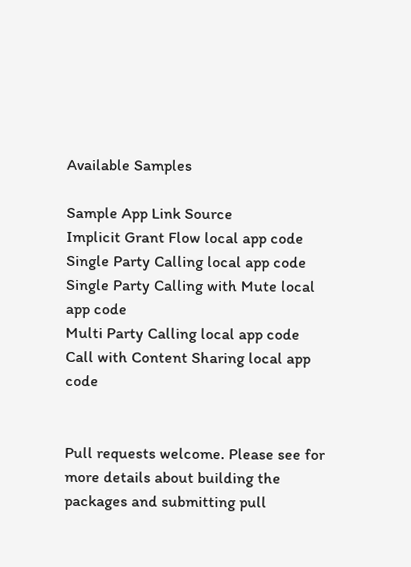Available Samples

Sample App Link Source
Implicit Grant Flow local app code
Single Party Calling local app code
Single Party Calling with Mute local app code
Multi Party Calling local app code
Call with Content Sharing local app code


Pull requests welcome. Please see for more details about building the packages and submitting pull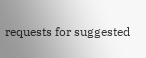requests for suggested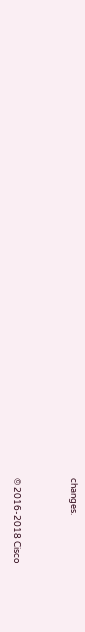changes.


© 2016-2018 Cisco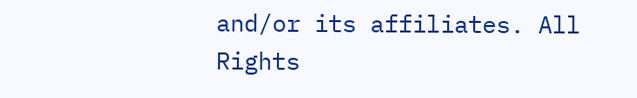and/or its affiliates. All Rights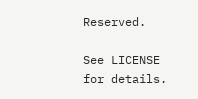Reserved.

See LICENSE for details.